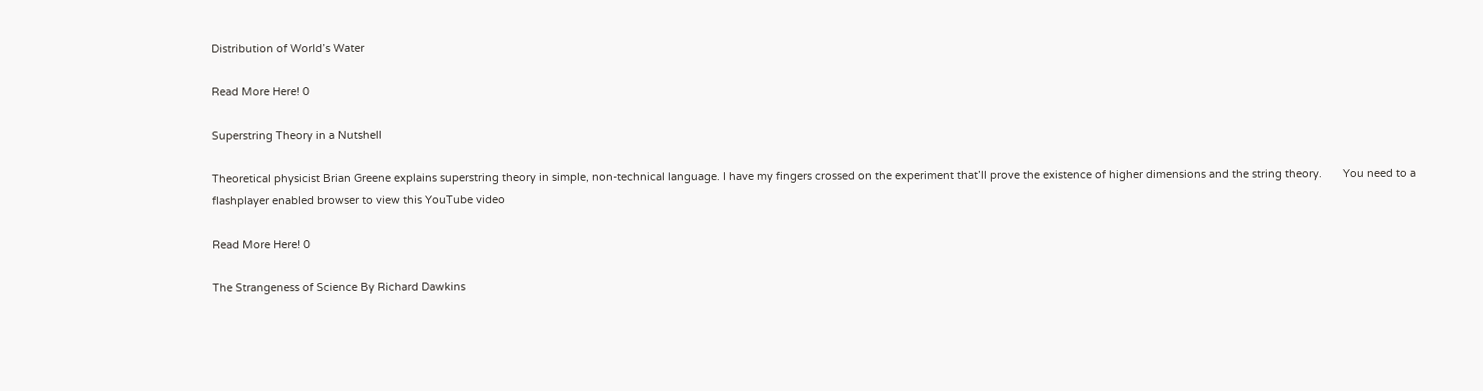Distribution of World’s Water

Read More Here! 0

Superstring Theory in a Nutshell

Theoretical physicist Brian Greene explains superstring theory in simple, non-technical language. I have my fingers crossed on the experiment that’ll prove the existence of higher dimensions and the string theory.       You need to a flashplayer enabled browser to view this YouTube video

Read More Here! 0

The Strangeness of Science By Richard Dawkins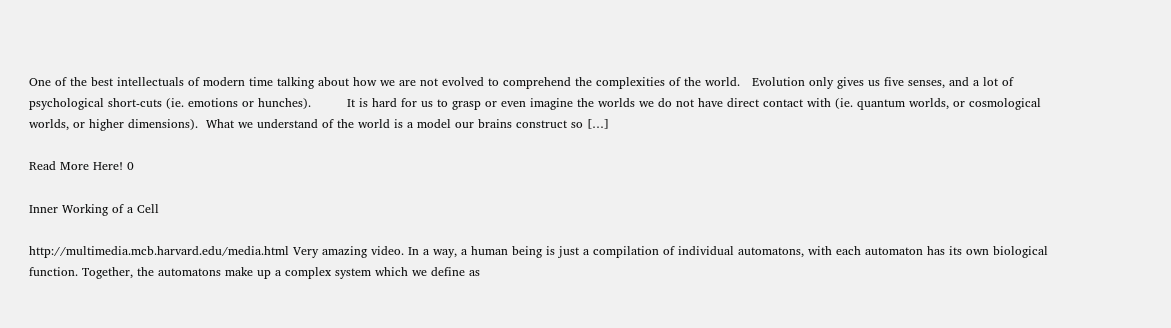One of the best intellectuals of modern time talking about how we are not evolved to comprehend the complexities of the world.   Evolution only gives us five senses, and a lot of psychological short-cuts (ie. emotions or hunches).         It is hard for us to grasp or even imagine the worlds we do not have direct contact with (ie. quantum worlds, or cosmological worlds, or higher dimensions).  What we understand of the world is a model our brains construct so […]

Read More Here! 0

Inner Working of a Cell

http://multimedia.mcb.harvard.edu/media.html Very amazing video. In a way, a human being is just a compilation of individual automatons, with each automaton has its own biological function. Together, the automatons make up a complex system which we define as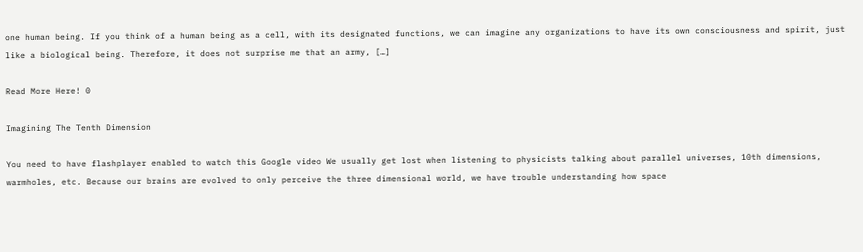one human being. If you think of a human being as a cell, with its designated functions, we can imagine any organizations to have its own consciousness and spirit, just like a biological being. Therefore, it does not surprise me that an army, […]

Read More Here! 0

Imagining The Tenth Dimension

You need to have flashplayer enabled to watch this Google video We usually get lost when listening to physicists talking about parallel universes, 10th dimensions, warmholes, etc. Because our brains are evolved to only perceive the three dimensional world, we have trouble understanding how space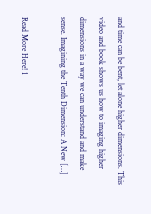and time can be bent, let alone higher dimensions. This video and book shows us how to imaging higher dimensions in a way we can understand and make sense. Imagining the Tenth Dimension: A New […]

Read More Here! 1